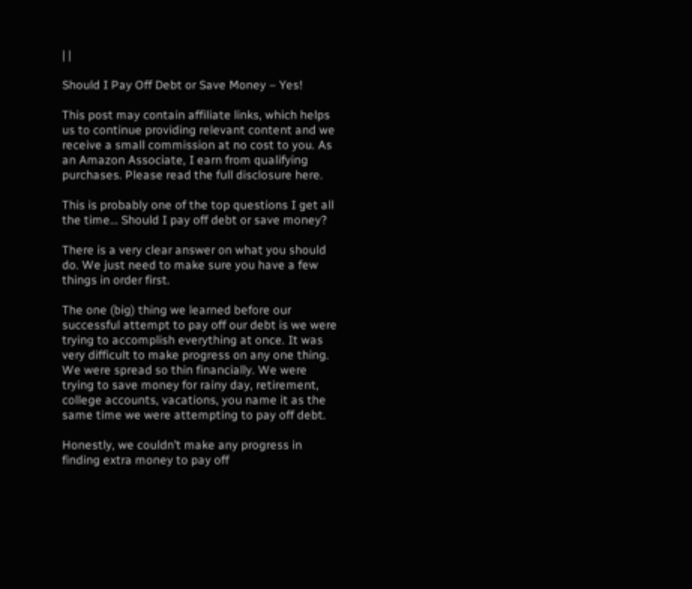| |

Should I Pay Off Debt or Save Money – Yes!

This post may contain affiliate links, which helps us to continue providing relevant content and we receive a small commission at no cost to you. As an Amazon Associate, I earn from qualifying purchases. Please read the full disclosure here.

This is probably one of the top questions I get all the time… Should I pay off debt or save money?

There is a very clear answer on what you should do. We just need to make sure you have a few things in order first.

The one (big) thing we learned before our successful attempt to pay off our debt is we were trying to accomplish everything at once. It was very difficult to make progress on any one thing. We were spread so thin financially. We were trying to save money for rainy day, retirement, college accounts, vacations, you name it as the same time we were attempting to pay off debt.

Honestly, we couldn’t make any progress in finding extra money to pay off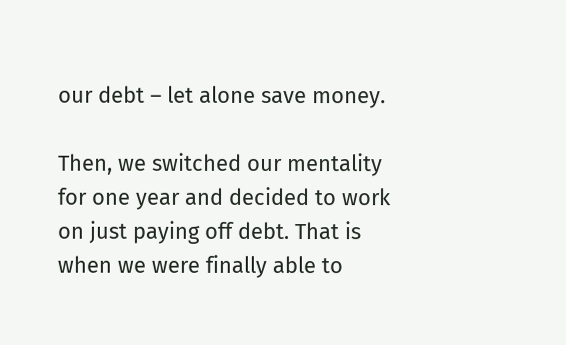our debt – let alone save money.

Then, we switched our mentality for one year and decided to work on just paying off debt. That is when we were finally able to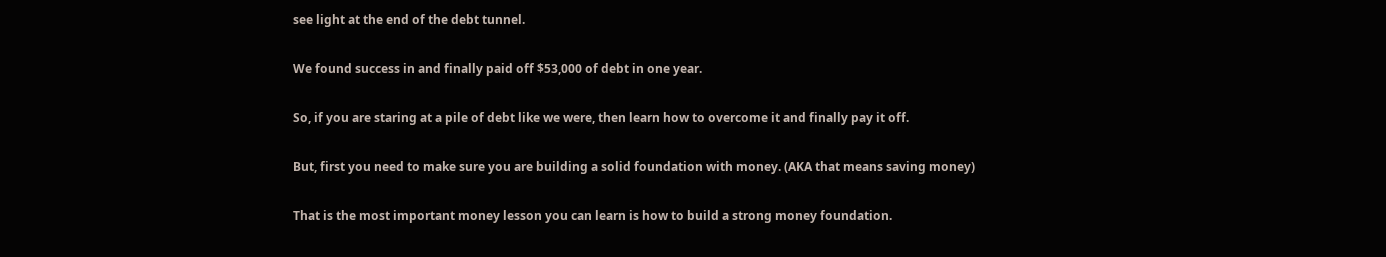see light at the end of the debt tunnel.

We found success in and finally paid off $53,000 of debt in one year.

So, if you are staring at a pile of debt like we were, then learn how to overcome it and finally pay it off.

But, first you need to make sure you are building a solid foundation with money. (AKA that means saving money)

That is the most important money lesson you can learn is how to build a strong money foundation.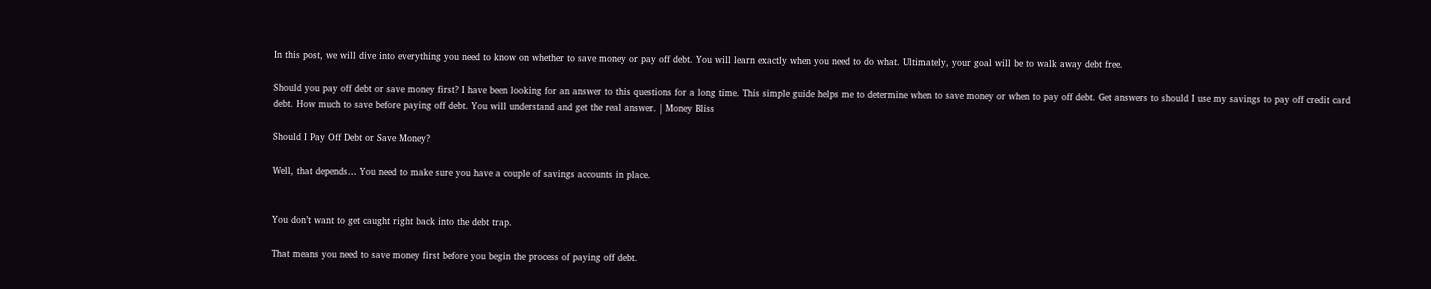In this post, we will dive into everything you need to know on whether to save money or pay off debt. You will learn exactly when you need to do what. Ultimately, your goal will be to walk away debt free.

Should you pay off debt or save money first? I have been looking for an answer to this questions for a long time. This simple guide helps me to determine when to save money or when to pay off debt. Get answers to should I use my savings to pay off credit card debt. How much to save before paying off debt. You will understand and get the real answer. | Money Bliss

Should I Pay Off Debt or Save Money?

Well, that depends… You need to make sure you have a couple of savings accounts in place.


You don’t want to get caught right back into the debt trap.

That means you need to save money first before you begin the process of paying off debt.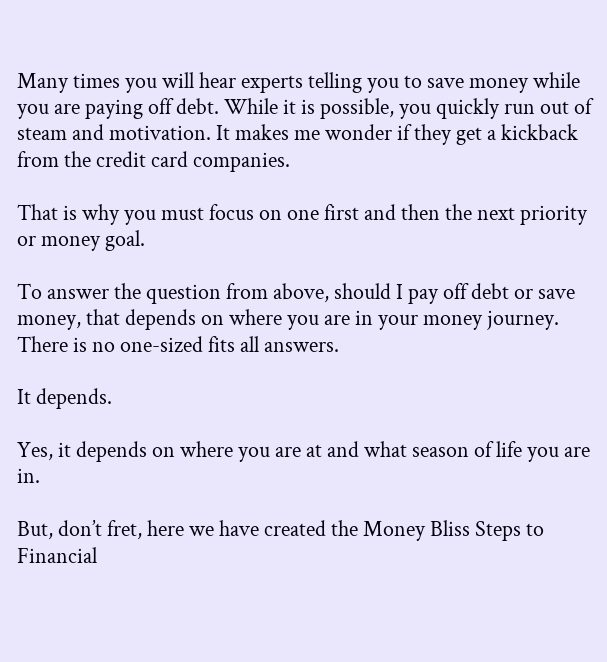Many times you will hear experts telling you to save money while you are paying off debt. While it is possible, you quickly run out of steam and motivation. It makes me wonder if they get a kickback from the credit card companies.

That is why you must focus on one first and then the next priority or money goal.

To answer the question from above, should I pay off debt or save money, that depends on where you are in your money journey. There is no one-sized fits all answers.

It depends.

Yes, it depends on where you are at and what season of life you are in.

But, don’t fret, here we have created the Money Bliss Steps to Financial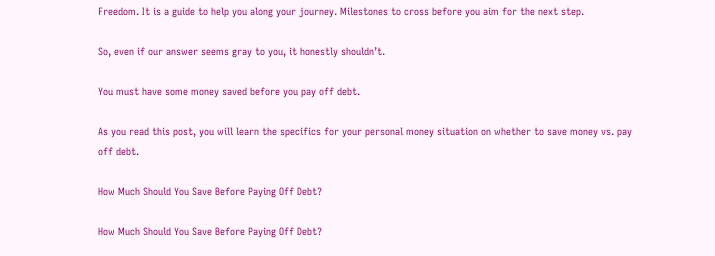Freedom. It is a guide to help you along your journey. Milestones to cross before you aim for the next step.

So, even if our answer seems gray to you, it honestly shouldn’t.

You must have some money saved before you pay off debt.

As you read this post, you will learn the specifics for your personal money situation on whether to save money vs. pay off debt.

How Much Should You Save Before Paying Off Debt?

How Much Should You Save Before Paying Off Debt?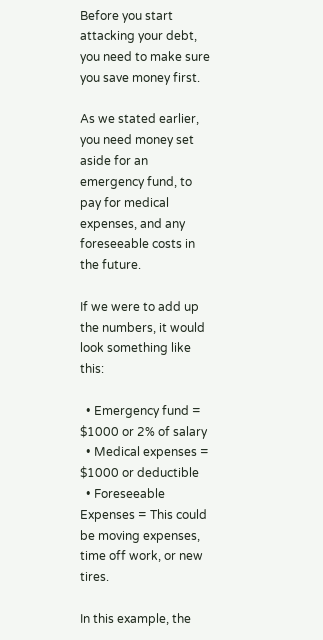Before you start attacking your debt, you need to make sure you save money first.

As we stated earlier, you need money set aside for an emergency fund, to pay for medical expenses, and any foreseeable costs in the future.

If we were to add up the numbers, it would look something like this:

  • Emergency fund = $1000 or 2% of salary
  • Medical expenses = $1000 or deductible
  • Foreseeable Expenses = This could be moving expenses, time off work, or new tires.

In this example, the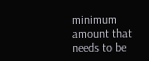minimum amount that needs to be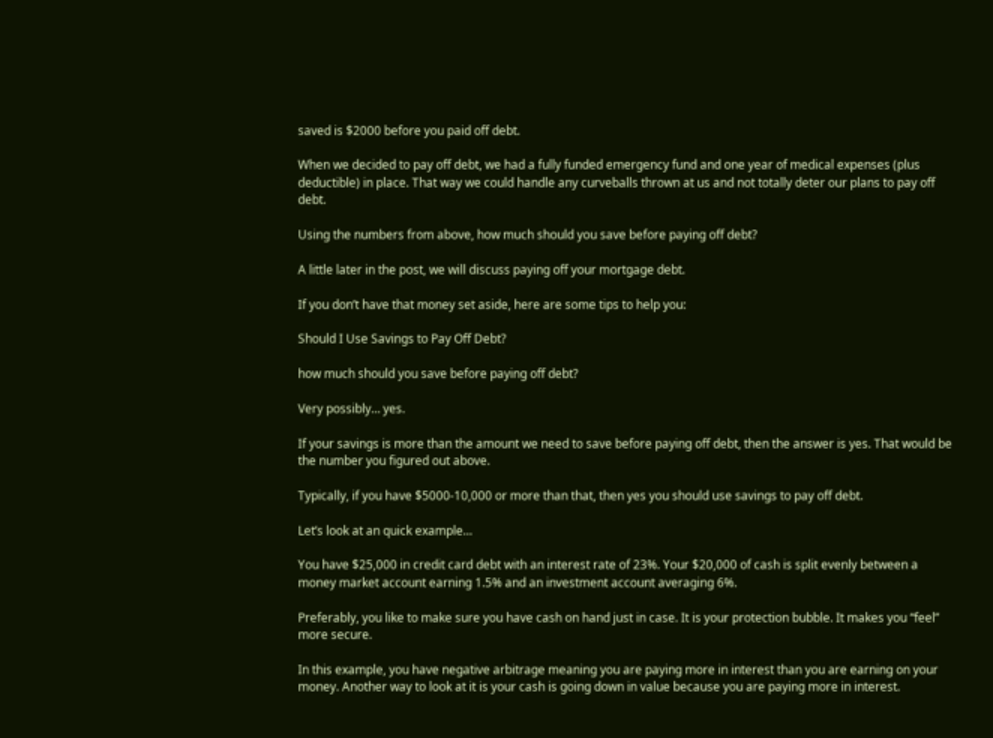saved is $2000 before you paid off debt.

When we decided to pay off debt, we had a fully funded emergency fund and one year of medical expenses (plus deductible) in place. That way we could handle any curveballs thrown at us and not totally deter our plans to pay off debt.

Using the numbers from above, how much should you save before paying off debt?

A little later in the post, we will discuss paying off your mortgage debt.

If you don’t have that money set aside, here are some tips to help you:

Should I Use Savings to Pay Off Debt?

how much should you save before paying off debt?

Very possibly… yes.

If your savings is more than the amount we need to save before paying off debt, then the answer is yes. That would be the number you figured out above.

Typically, if you have $5000-10,000 or more than that, then yes you should use savings to pay off debt.

Let’s look at an quick example…

You have $25,000 in credit card debt with an interest rate of 23%. Your $20,000 of cash is split evenly between a money market account earning 1.5% and an investment account averaging 6%.

Preferably, you like to make sure you have cash on hand just in case. It is your protection bubble. It makes you “feel” more secure.

In this example, you have negative arbitrage meaning you are paying more in interest than you are earning on your money. Another way to look at it is your cash is going down in value because you are paying more in interest.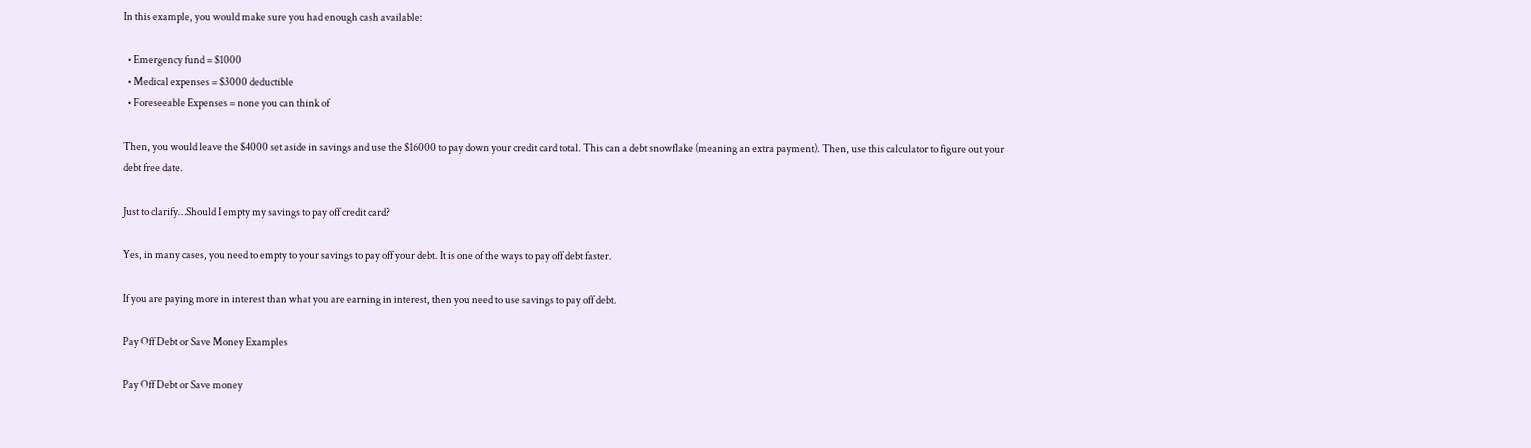In this example, you would make sure you had enough cash available:

  • Emergency fund = $1000
  • Medical expenses = $3000 deductible
  • Foreseeable Expenses = none you can think of

Then, you would leave the $4000 set aside in savings and use the $16000 to pay down your credit card total. This can a debt snowflake (meaning an extra payment). Then, use this calculator to figure out your debt free date.

Just to clarify…Should I empty my savings to pay off credit card?

Yes, in many cases, you need to empty to your savings to pay off your debt. It is one of the ways to pay off debt faster.

If you are paying more in interest than what you are earning in interest, then you need to use savings to pay off debt.

Pay Off Debt or Save Money Examples

Pay Off Debt or Save money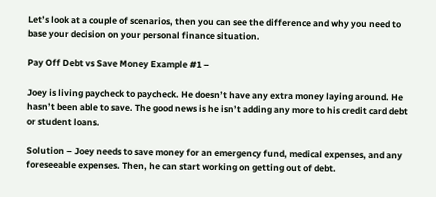Let’s look at a couple of scenarios, then you can see the difference and why you need to base your decision on your personal finance situation.

Pay Off Debt vs Save Money Example #1 –

Joey is living paycheck to paycheck. He doesn’t have any extra money laying around. He hasn’t been able to save. The good news is he isn’t adding any more to his credit card debt or student loans.

Solution – Joey needs to save money for an emergency fund, medical expenses, and any foreseeable expenses. Then, he can start working on getting out of debt.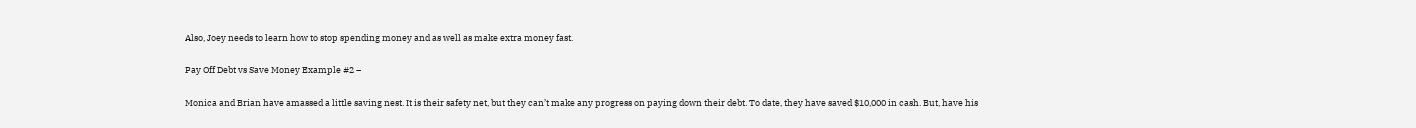Also, Joey needs to learn how to stop spending money and as well as make extra money fast.

Pay Off Debt vs Save Money Example #2 –

Monica and Brian have amassed a little saving nest. It is their safety net, but they can’t make any progress on paying down their debt. To date, they have saved $10,000 in cash. But, have his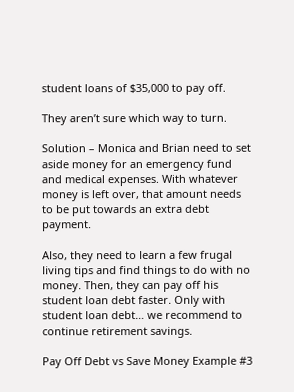student loans of $35,000 to pay off.

They aren’t sure which way to turn.

Solution – Monica and Brian need to set aside money for an emergency fund and medical expenses. With whatever money is left over, that amount needs to be put towards an extra debt payment.

Also, they need to learn a few frugal living tips and find things to do with no money. Then, they can pay off his student loan debt faster. Only with student loan debt… we recommend to continue retirement savings.

Pay Off Debt vs Save Money Example #3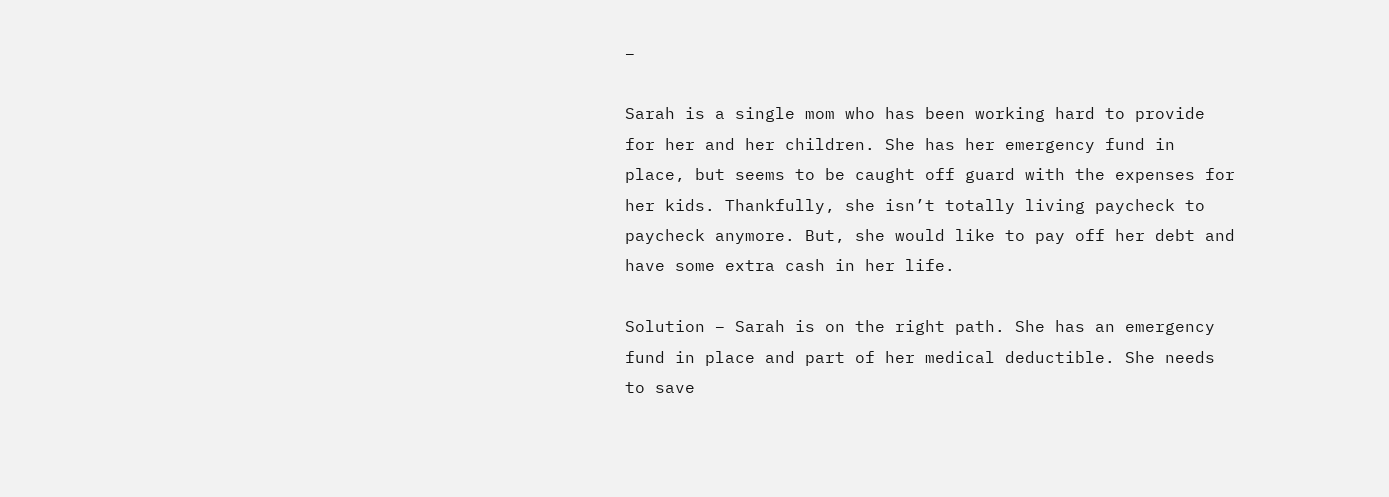–

Sarah is a single mom who has been working hard to provide for her and her children. She has her emergency fund in place, but seems to be caught off guard with the expenses for her kids. Thankfully, she isn’t totally living paycheck to paycheck anymore. But, she would like to pay off her debt and have some extra cash in her life.

Solution – Sarah is on the right path. She has an emergency fund in place and part of her medical deductible. She needs to save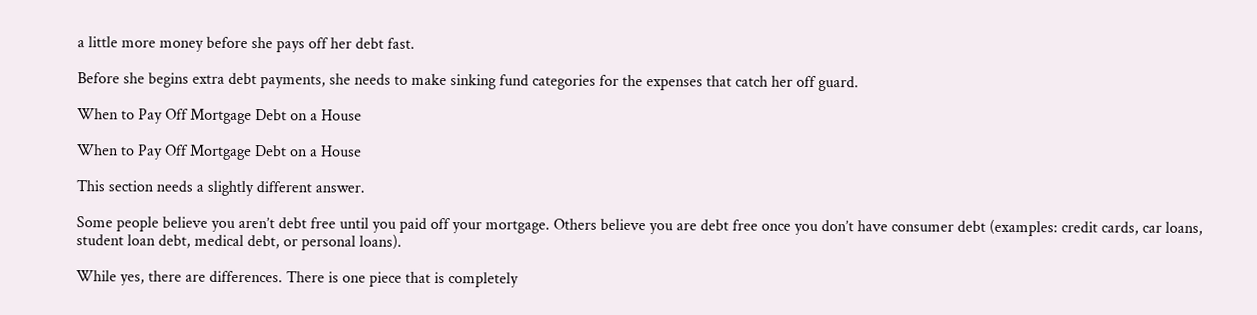a little more money before she pays off her debt fast.

Before she begins extra debt payments, she needs to make sinking fund categories for the expenses that catch her off guard.

When to Pay Off Mortgage Debt on a House

When to Pay Off Mortgage Debt on a House

This section needs a slightly different answer.

Some people believe you aren’t debt free until you paid off your mortgage. Others believe you are debt free once you don’t have consumer debt (examples: credit cards, car loans, student loan debt, medical debt, or personal loans).

While yes, there are differences. There is one piece that is completely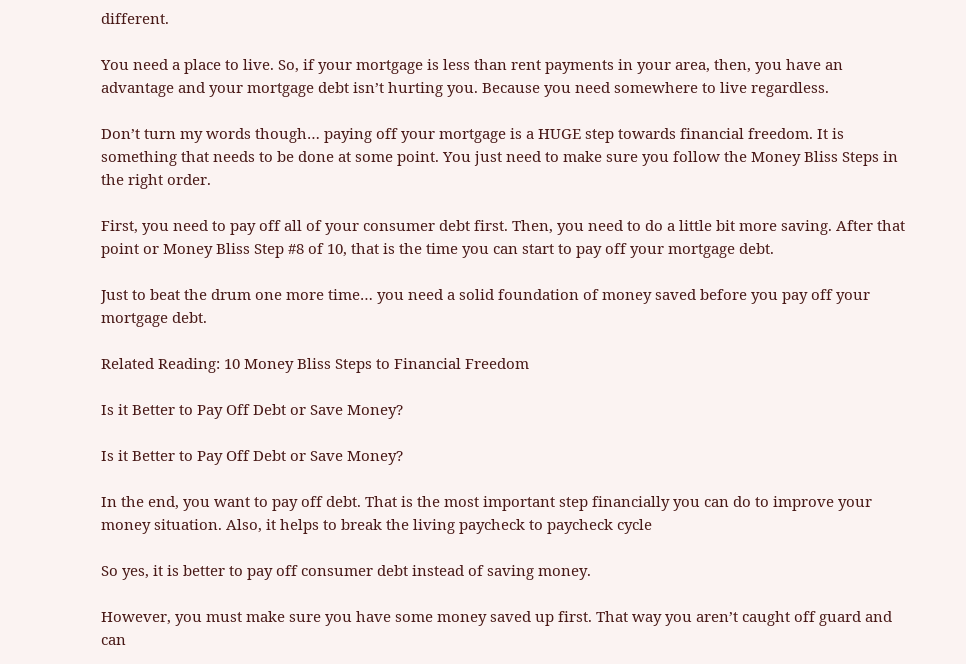different.

You need a place to live. So, if your mortgage is less than rent payments in your area, then, you have an advantage and your mortgage debt isn’t hurting you. Because you need somewhere to live regardless.

Don’t turn my words though… paying off your mortgage is a HUGE step towards financial freedom. It is something that needs to be done at some point. You just need to make sure you follow the Money Bliss Steps in the right order.

First, you need to pay off all of your consumer debt first. Then, you need to do a little bit more saving. After that point or Money Bliss Step #8 of 10, that is the time you can start to pay off your mortgage debt.

Just to beat the drum one more time… you need a solid foundation of money saved before you pay off your mortgage debt.

Related Reading: 10 Money Bliss Steps to Financial Freedom

Is it Better to Pay Off Debt or Save Money?

Is it Better to Pay Off Debt or Save Money?

In the end, you want to pay off debt. That is the most important step financially you can do to improve your money situation. Also, it helps to break the living paycheck to paycheck cycle

So yes, it is better to pay off consumer debt instead of saving money.

However, you must make sure you have some money saved up first. That way you aren’t caught off guard and can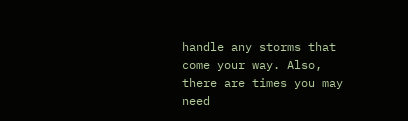handle any storms that come your way. Also, there are times you may need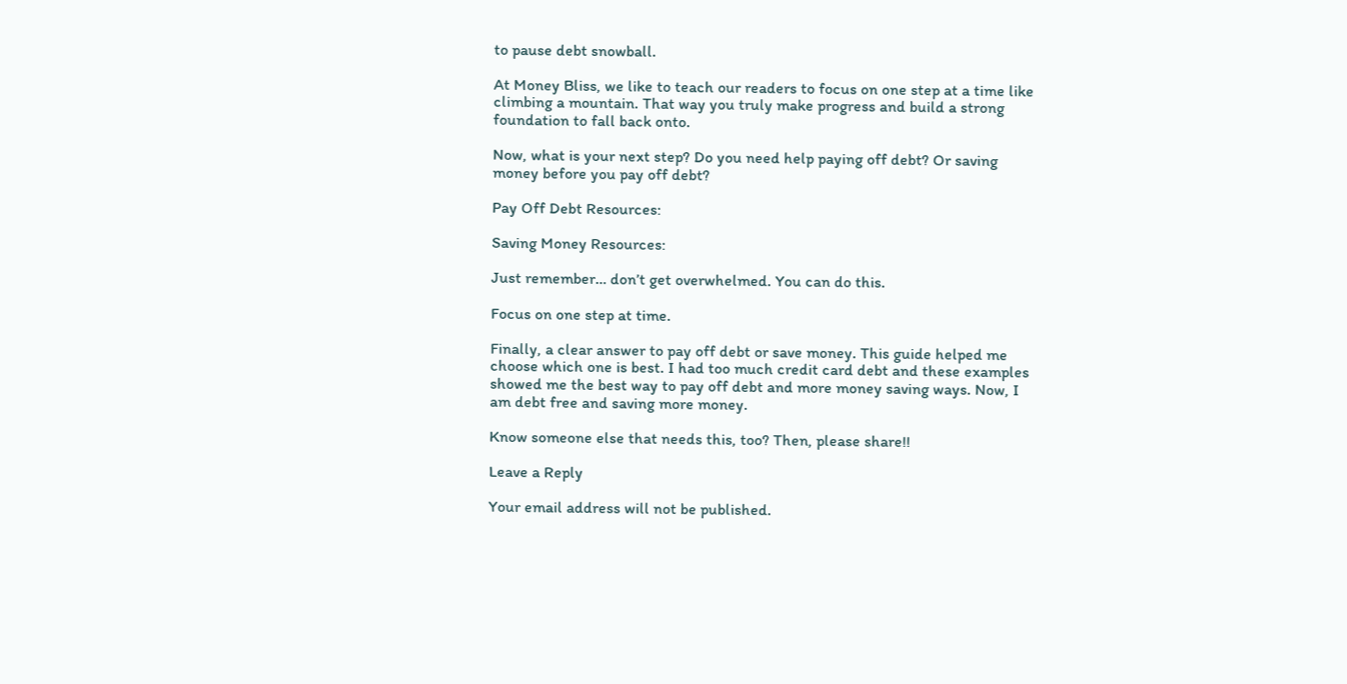to pause debt snowball.

At Money Bliss, we like to teach our readers to focus on one step at a time like climbing a mountain. That way you truly make progress and build a strong foundation to fall back onto.

Now, what is your next step? Do you need help paying off debt? Or saving money before you pay off debt?

Pay Off Debt Resources:

Saving Money Resources:

Just remember… don’t get overwhelmed. You can do this.

Focus on one step at time.

Finally, a clear answer to pay off debt or save money. This guide helped me choose which one is best. I had too much credit card debt and these examples showed me the best way to pay off debt and more money saving ways. Now, I am debt free and saving more money.

Know someone else that needs this, too? Then, please share!!

Leave a Reply

Your email address will not be published.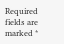Required fields are marked *